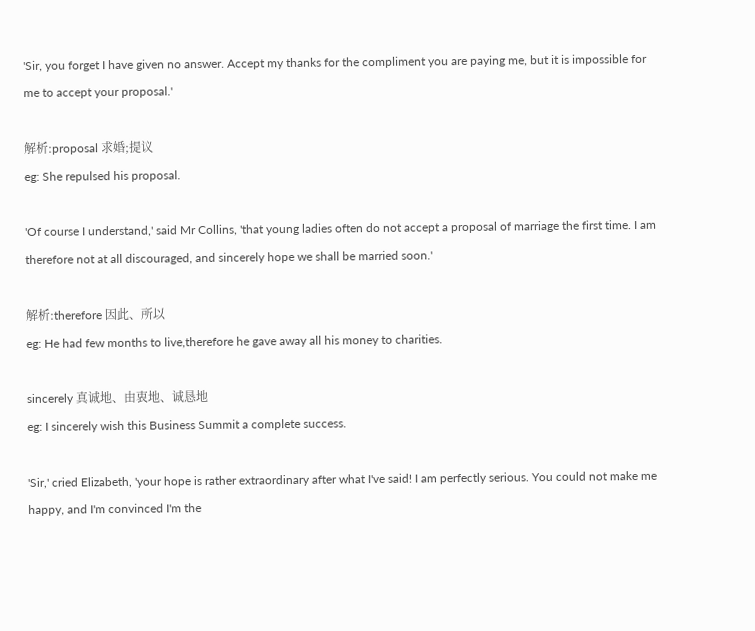'Sir, you forget I have given no answer. Accept my thanks for the compliment you are paying me, but it is impossible for me to accept your proposal.'

解析:proposal 求婚;提议
eg: She repulsed his proposal.

'Of course I understand,' said Mr Collins, 'that young ladies often do not accept a proposal of marriage the first time. I am therefore not at all discouraged, and sincerely hope we shall be married soon.'

解析:therefore 因此、所以
eg: He had few months to live,therefore he gave away all his money to charities.

sincerely 真诚地、由衷地、诚恳地
eg: I sincerely wish this Business Summit a complete success.

'Sir,' cried Elizabeth, 'your hope is rather extraordinary after what I've said! I am perfectly serious. You could not make me happy, and I'm convinced I'm the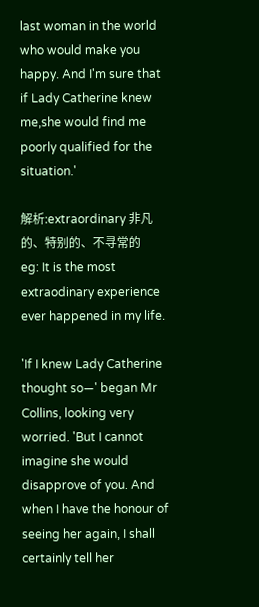last woman in the world who would make you happy. And I'm sure that if Lady Catherine knew me,she would find me poorly qualified for the situation.'

解析:extraordinary 非凡的、特别的、不寻常的
eg: It is the most extraodinary experience ever happened in my life.

'If I knew Lady Catherine thought so―' began Mr Collins, looking very worried. 'But I cannot imagine she would disapprove of you. And when I have the honour of seeing her again, I shall certainly tell her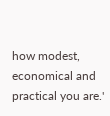how modest, economical and practical you are.'